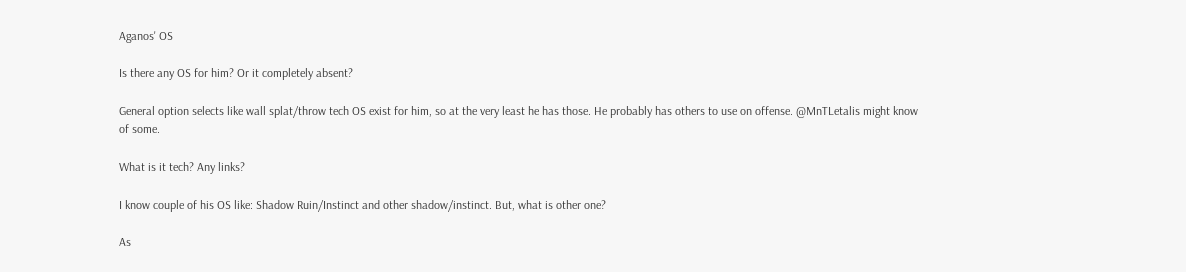Aganos' OS

Is there any OS for him? Or it completely absent?

General option selects like wall splat/throw tech OS exist for him, so at the very least he has those. He probably has others to use on offense. @MnTLetalis might know of some.

What is it tech? Any links?

I know couple of his OS like: Shadow Ruin/Instinct and other shadow/instinct. But, what is other one?

As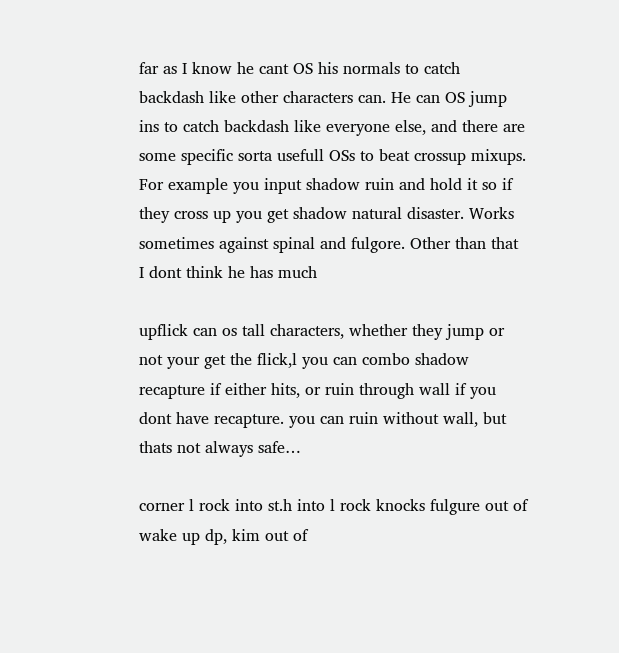far as I know he cant OS his normals to catch backdash like other characters can. He can OS jump ins to catch backdash like everyone else, and there are some specific sorta usefull OSs to beat crossup mixups. For example you input shadow ruin and hold it so if they cross up you get shadow natural disaster. Works sometimes against spinal and fulgore. Other than that I dont think he has much

upflick can os tall characters, whether they jump or not your get the flick,l you can combo shadow recapture if either hits, or ruin through wall if you dont have recapture. you can ruin without wall, but thats not always safe…

corner l rock into st.h into l rock knocks fulgure out of wake up dp, kim out of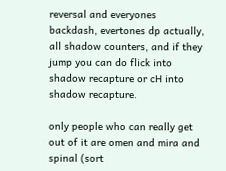reversal and everyones backdash, evertones dp actually, all shadow counters, and if they jump you can do flick into shadow recapture or cH into shadow recapture.

only people who can really get out of it are omen and mira and spinal (sort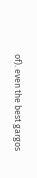of). even the best gargos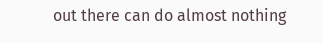out there can do almost nothing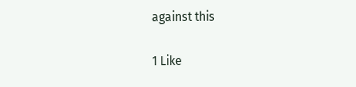against this

1 Like